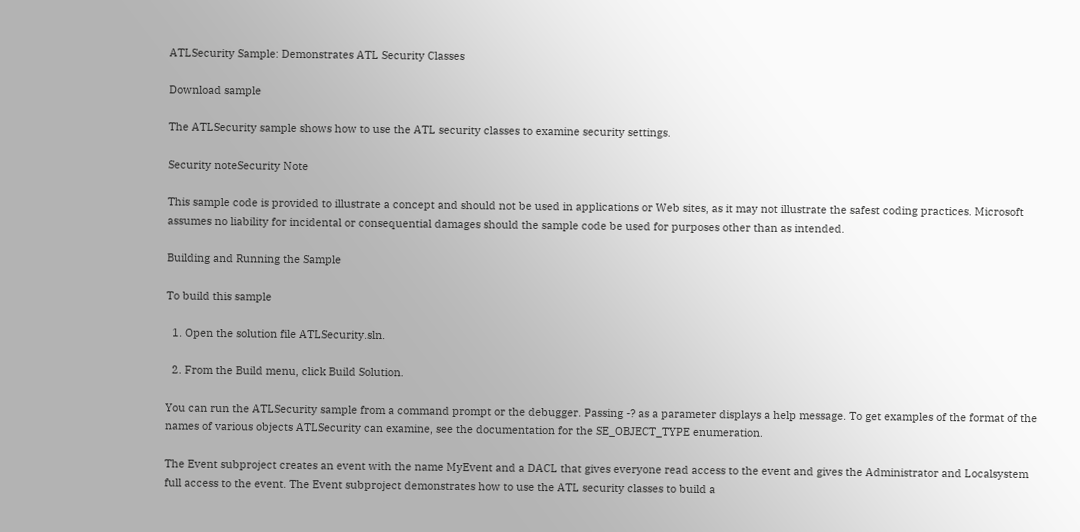ATLSecurity Sample: Demonstrates ATL Security Classes

Download sample

The ATLSecurity sample shows how to use the ATL security classes to examine security settings.

Security noteSecurity Note

This sample code is provided to illustrate a concept and should not be used in applications or Web sites, as it may not illustrate the safest coding practices. Microsoft assumes no liability for incidental or consequential damages should the sample code be used for purposes other than as intended.

Building and Running the Sample

To build this sample

  1. Open the solution file ATLSecurity.sln.

  2. From the Build menu, click Build Solution.

You can run the ATLSecurity sample from a command prompt or the debugger. Passing -? as a parameter displays a help message. To get examples of the format of the names of various objects ATLSecurity can examine, see the documentation for the SE_OBJECT_TYPE enumeration.

The Event subproject creates an event with the name MyEvent and a DACL that gives everyone read access to the event and gives the Administrator and Localsystem full access to the event. The Event subproject demonstrates how to use the ATL security classes to build a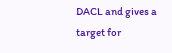DACL and gives a target for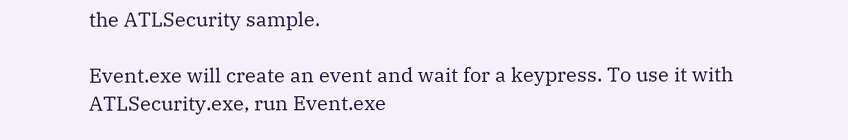the ATLSecurity sample.

Event.exe will create an event and wait for a keypress. To use it with ATLSecurity.exe, run Event.exe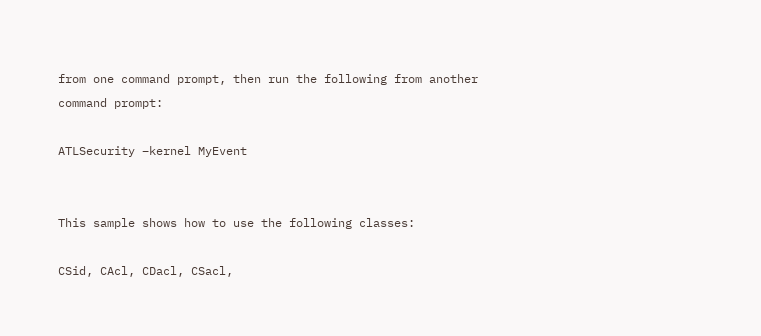from one command prompt, then run the following from another command prompt:

ATLSecurity –kernel MyEvent


This sample shows how to use the following classes:

CSid, CAcl, CDacl, CSacl,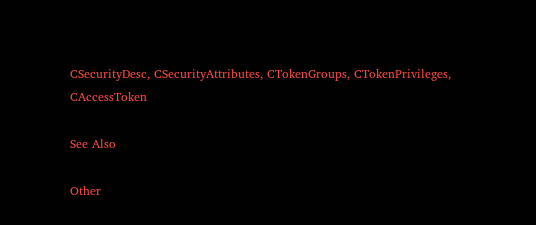CSecurityDesc, CSecurityAttributes, CTokenGroups, CTokenPrivileges, CAccessToken

See Also

Other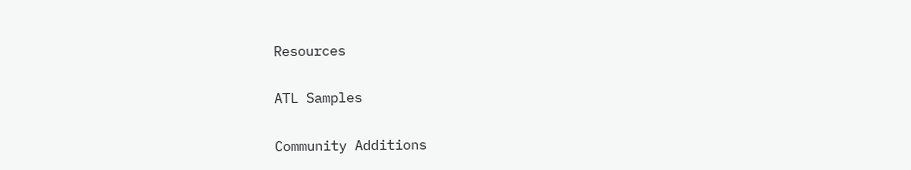Resources

ATL Samples

Community Additions